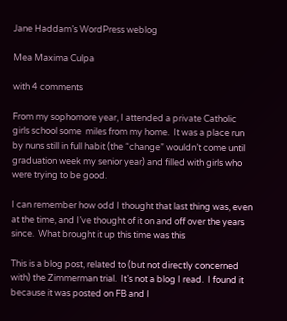Jane Haddam’s WordPress weblog

Mea Maxima Culpa

with 4 comments

From my sophomore year, I attended a private Catholic girls school some  miles from my home.  It was a place run by nuns still in full habit (the “change” wouldn’t come until graduation week my senior year) and filled with girls who were trying to be good.

I can remember how odd I thought that last thing was, even at the time, and I’ve thought of it on and off over the years since.  What brought it up this time was this

This is a blog post, related to (but not directly concerned with) the Zimmerman trial.  It’s not a blog I read.  I found it because it was posted on FB and I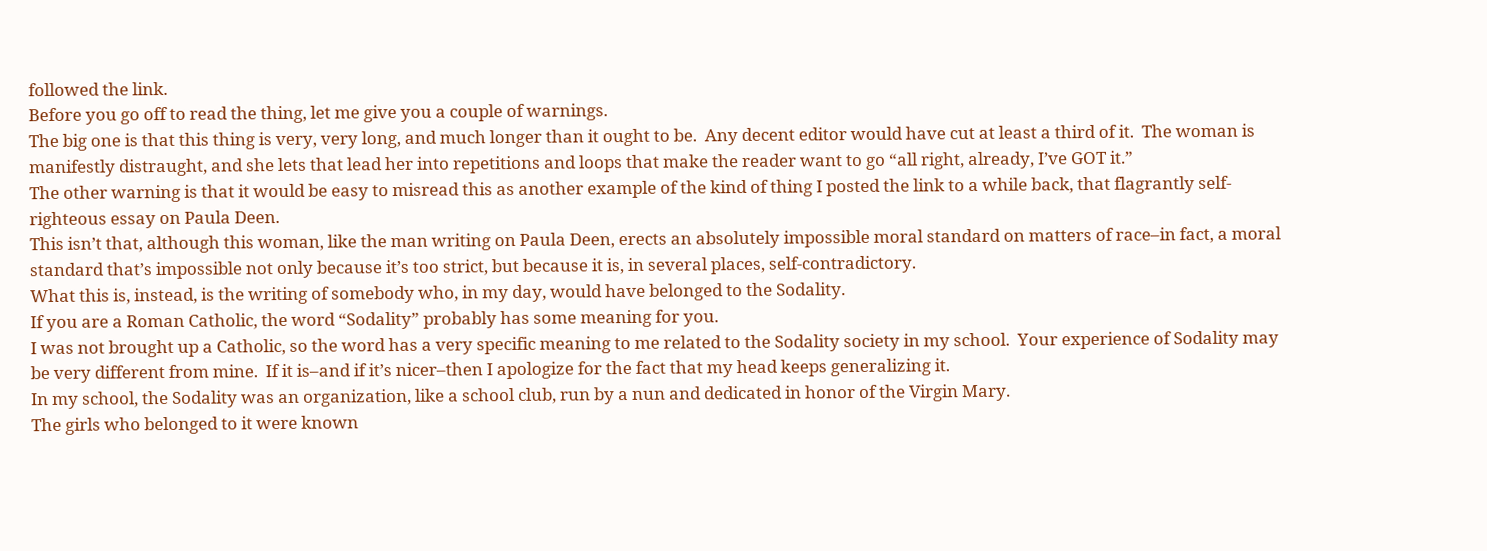followed the link.
Before you go off to read the thing, let me give you a couple of warnings.
The big one is that this thing is very, very long, and much longer than it ought to be.  Any decent editor would have cut at least a third of it.  The woman is manifestly distraught, and she lets that lead her into repetitions and loops that make the reader want to go “all right, already, I’ve GOT it.”
The other warning is that it would be easy to misread this as another example of the kind of thing I posted the link to a while back, that flagrantly self-righteous essay on Paula Deen.
This isn’t that, although this woman, like the man writing on Paula Deen, erects an absolutely impossible moral standard on matters of race–in fact, a moral standard that’s impossible not only because it’s too strict, but because it is, in several places, self-contradictory.
What this is, instead, is the writing of somebody who, in my day, would have belonged to the Sodality.
If you are a Roman Catholic, the word “Sodality” probably has some meaning for you.
I was not brought up a Catholic, so the word has a very specific meaning to me related to the Sodality society in my school.  Your experience of Sodality may be very different from mine.  If it is–and if it’s nicer–then I apologize for the fact that my head keeps generalizing it.
In my school, the Sodality was an organization, like a school club, run by a nun and dedicated in honor of the Virgin Mary.
The girls who belonged to it were known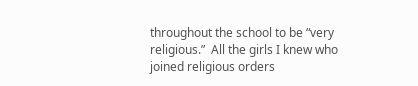throughout the school to be “very religious.”  All the girls I knew who joined religious orders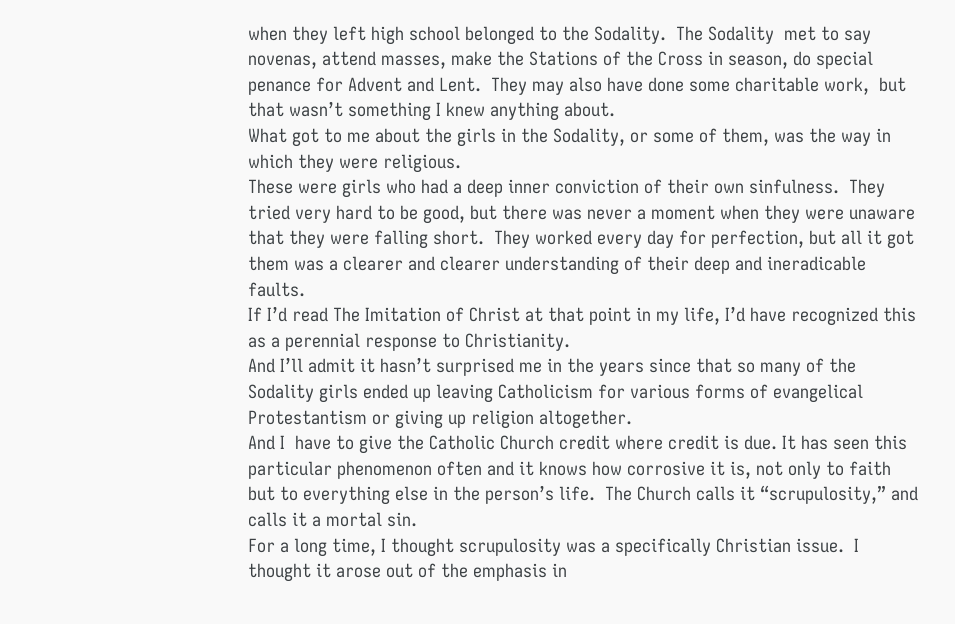when they left high school belonged to the Sodality.  The Sodality  met to say novenas, attend masses, make the Stations of the Cross in season, do special penance for Advent and Lent.  They may also have done some charitable work,  but that wasn’t something I knew anything about.
What got to me about the girls in the Sodality, or some of them, was the way in which they were religious.
These were girls who had a deep inner conviction of their own sinfulness.  They tried very hard to be good, but there was never a moment when they were unaware that they were falling short.  They worked every day for perfection, but all it got them was a clearer and clearer understanding of their deep and ineradicable faults.
If I’d read The Imitation of Christ at that point in my life, I’d have recognized this as a perennial response to Christianity.
And I’ll admit it hasn’t surprised me in the years since that so many of the Sodality girls ended up leaving Catholicism for various forms of evangelical Protestantism or giving up religion altogether.
And I  have to give the Catholic Church credit where credit is due. It has seen this particular phenomenon often and it knows how corrosive it is, not only to faith but to everything else in the person’s life.  The Church calls it “scrupulosity,” and calls it a mortal sin.
For a long time, I thought scrupulosity was a specifically Christian issue.  I thought it arose out of the emphasis in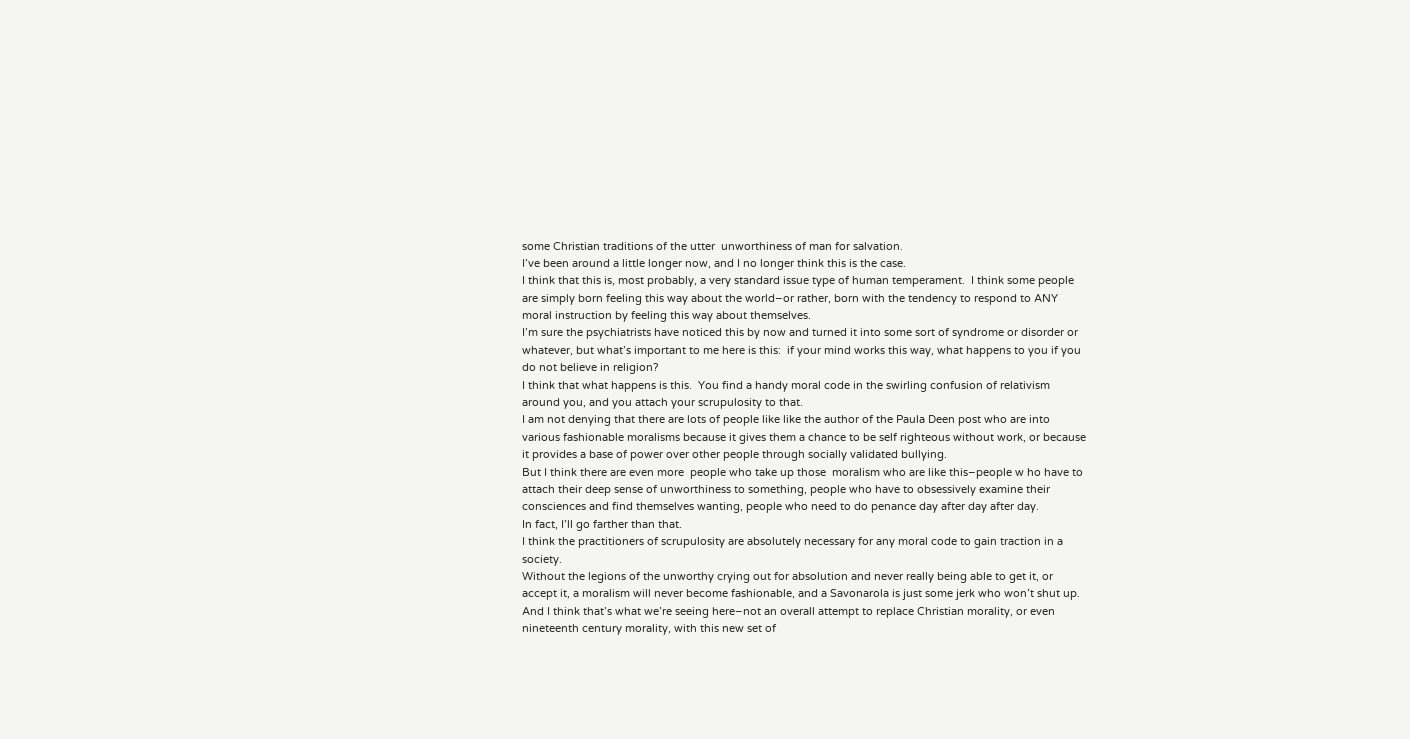some Christian traditions of the utter  unworthiness of man for salvation.
I’ve been around a little longer now, and I no longer think this is the case.
I think that this is, most probably, a very standard issue type of human temperament.  I think some people are simply born feeling this way about the world–or rather, born with the tendency to respond to ANY moral instruction by feeling this way about themselves.
I’m sure the psychiatrists have noticed this by now and turned it into some sort of syndrome or disorder or whatever, but what’s important to me here is this:  if your mind works this way, what happens to you if you do not believe in religion?
I think that what happens is this.  You find a handy moral code in the swirling confusion of relativism around you, and you attach your scrupulosity to that.
I am not denying that there are lots of people like like the author of the Paula Deen post who are into various fashionable moralisms because it gives them a chance to be self righteous without work, or because it provides a base of power over other people through socially validated bullying.
But I think there are even more  people who take up those  moralism who are like this–people w ho have to attach their deep sense of unworthiness to something, people who have to obsessively examine their consciences and find themselves wanting, people who need to do penance day after day after day.
In fact, I’ll go farther than that.
I think the practitioners of scrupulosity are absolutely necessary for any moral code to gain traction in a society.
Without the legions of the unworthy crying out for absolution and never really being able to get it, or accept it, a moralism will never become fashionable, and a Savonarola is just some jerk who won’t shut up.
And I think that’s what we’re seeing here–not an overall attempt to replace Christian morality, or even nineteenth century morality, with this new set of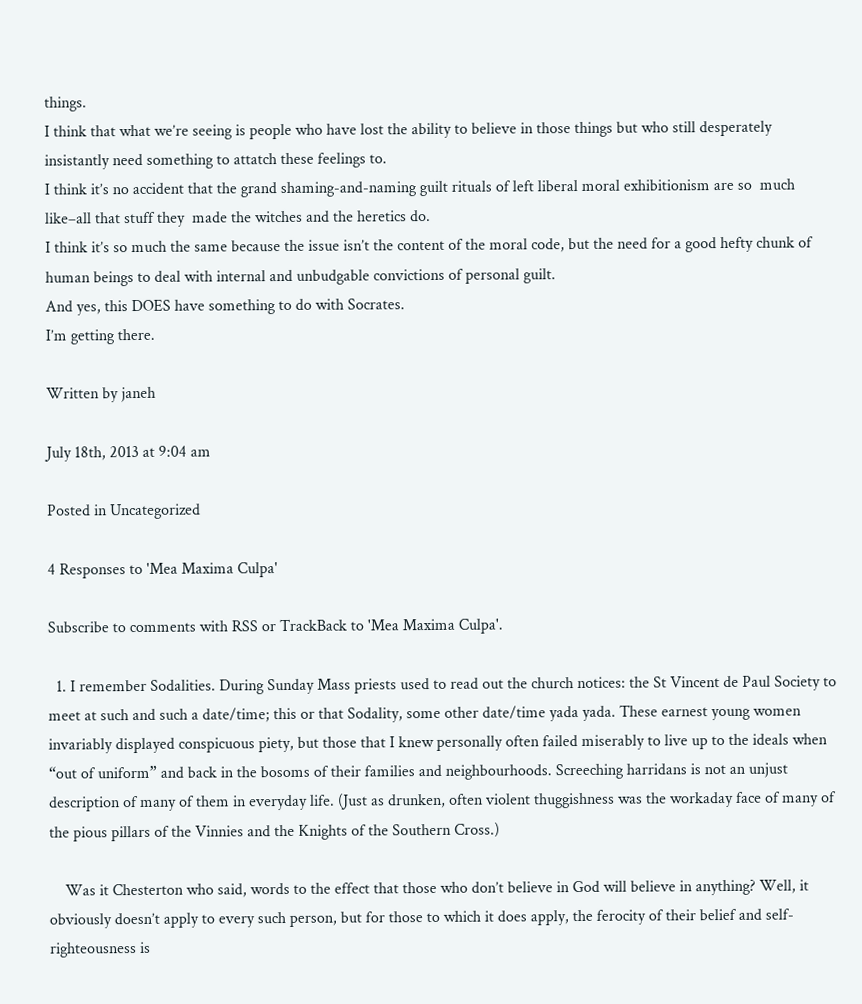things.
I think that what we’re seeing is people who have lost the ability to believe in those things but who still desperately insistantly need something to attatch these feelings to.
I think it’s no accident that the grand shaming-and-naming guilt rituals of left liberal moral exhibitionism are so  much like–all that stuff they  made the witches and the heretics do.
I think it’s so much the same because the issue isn’t the content of the moral code, but the need for a good hefty chunk of human beings to deal with internal and unbudgable convictions of personal guilt.
And yes, this DOES have something to do with Socrates.
I’m getting there.

Written by janeh

July 18th, 2013 at 9:04 am

Posted in Uncategorized

4 Responses to 'Mea Maxima Culpa'

Subscribe to comments with RSS or TrackBack to 'Mea Maxima Culpa'.

  1. I remember Sodalities. During Sunday Mass priests used to read out the church notices: the St Vincent de Paul Society to meet at such and such a date/time; this or that Sodality, some other date/time yada yada. These earnest young women invariably displayed conspicuous piety, but those that I knew personally often failed miserably to live up to the ideals when “out of uniform” and back in the bosoms of their families and neighbourhoods. Screeching harridans is not an unjust description of many of them in everyday life. (Just as drunken, often violent thuggishness was the workaday face of many of the pious pillars of the Vinnies and the Knights of the Southern Cross.)

    Was it Chesterton who said, words to the effect that those who don’t believe in God will believe in anything? Well, it obviously doesn’t apply to every such person, but for those to which it does apply, the ferocity of their belief and self-righteousness is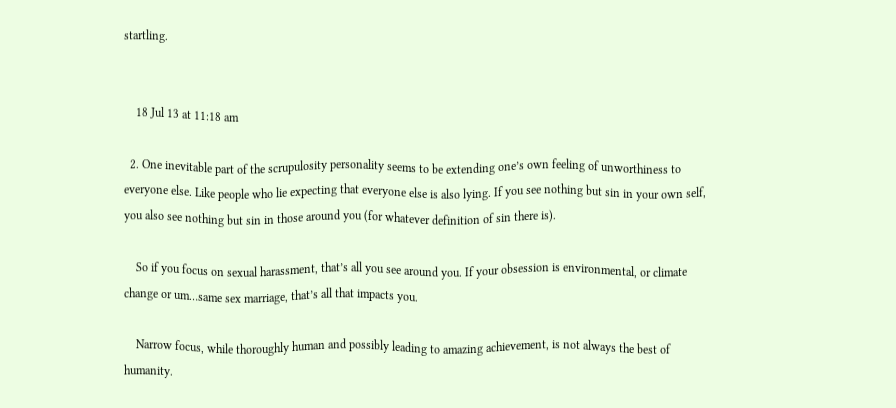startling.


    18 Jul 13 at 11:18 am

  2. One inevitable part of the scrupulosity personality seems to be extending one’s own feeling of unworthiness to everyone else. Like people who lie expecting that everyone else is also lying. If you see nothing but sin in your own self, you also see nothing but sin in those around you (for whatever definition of sin there is).

    So if you focus on sexual harassment, that’s all you see around you. If your obsession is environmental, or climate change or um…same sex marriage, that’s all that impacts you.

    Narrow focus, while thoroughly human and possibly leading to amazing achievement, is not always the best of humanity.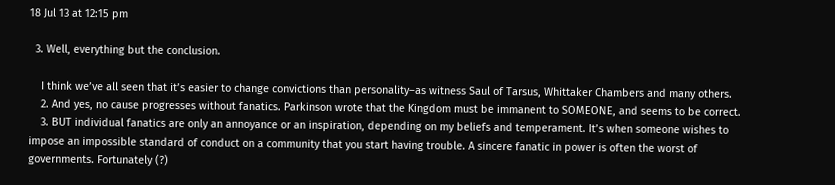18 Jul 13 at 12:15 pm

  3. Well, everything but the conclusion.

    I think we’ve all seen that it’s easier to change convictions than personality–as witness Saul of Tarsus, Whittaker Chambers and many others.
    2. And yes, no cause progresses without fanatics. Parkinson wrote that the Kingdom must be immanent to SOMEONE, and seems to be correct.
    3. BUT individual fanatics are only an annoyance or an inspiration, depending on my beliefs and temperament. It’s when someone wishes to impose an impossible standard of conduct on a community that you start having trouble. A sincere fanatic in power is often the worst of governments. Fortunately (?)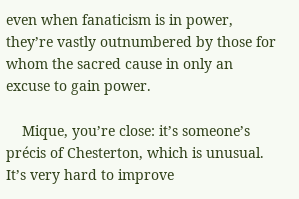even when fanaticism is in power, they’re vastly outnumbered by those for whom the sacred cause in only an excuse to gain power.

    Mique, you’re close: it’s someone’s précis of Chesterton, which is unusual. It’s very hard to improve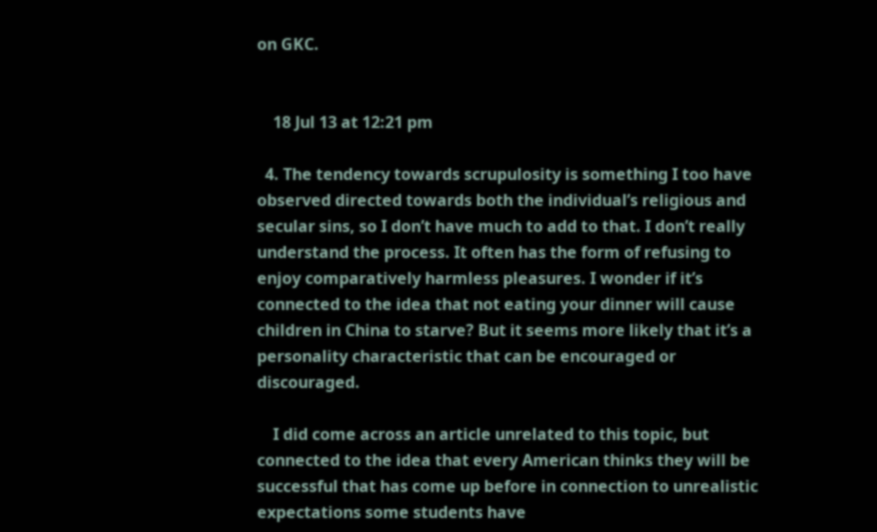on GKC.


    18 Jul 13 at 12:21 pm

  4. The tendency towards scrupulosity is something I too have observed directed towards both the individual’s religious and secular sins, so I don’t have much to add to that. I don’t really understand the process. It often has the form of refusing to enjoy comparatively harmless pleasures. I wonder if it’s connected to the idea that not eating your dinner will cause children in China to starve? But it seems more likely that it’s a personality characteristic that can be encouraged or discouraged.

    I did come across an article unrelated to this topic, but connected to the idea that every American thinks they will be successful that has come up before in connection to unrealistic expectations some students have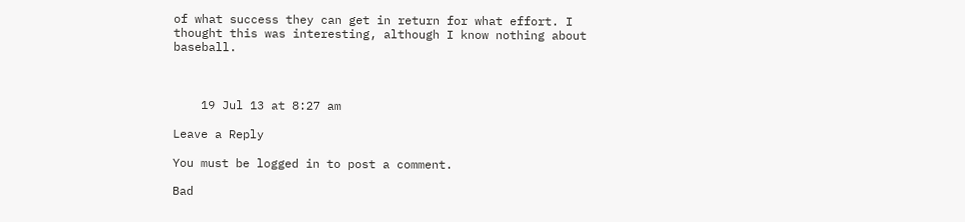of what success they can get in return for what effort. I thought this was interesting, although I know nothing about baseball.



    19 Jul 13 at 8:27 am

Leave a Reply

You must be logged in to post a comment.

Bad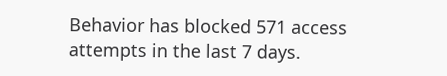Behavior has blocked 571 access attempts in the last 7 days.